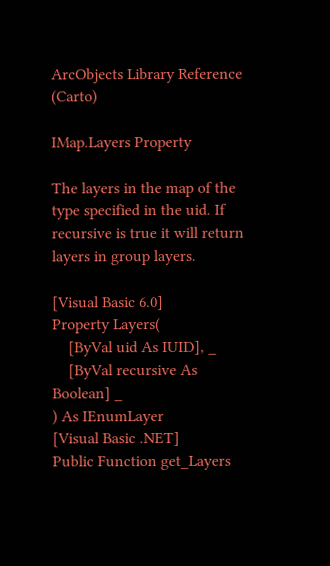ArcObjects Library Reference  (Carto)

IMap.Layers Property

The layers in the map of the type specified in the uid. If recursive is true it will return layers in group layers.

[Visual Basic 6.0]
Property Layers(
    [ByVal uid As IUID], _
    [ByVal recursive As Boolean] _
) As IEnumLayer
[Visual Basic .NET]
Public Function get_Layers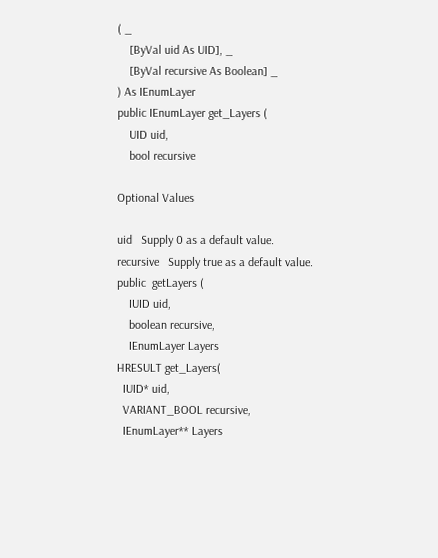( _
    [ByVal uid As UID], _
    [ByVal recursive As Boolean] _
) As IEnumLayer
public IEnumLayer get_Layers (
    UID uid,
    bool recursive

Optional Values

uid   Supply 0 as a default value.
recursive   Supply true as a default value.
public  getLayers (
    IUID uid,
    boolean recursive,
    IEnumLayer Layers
HRESULT get_Layers(
  IUID* uid,
  VARIANT_BOOL recursive,
  IEnumLayer** Layers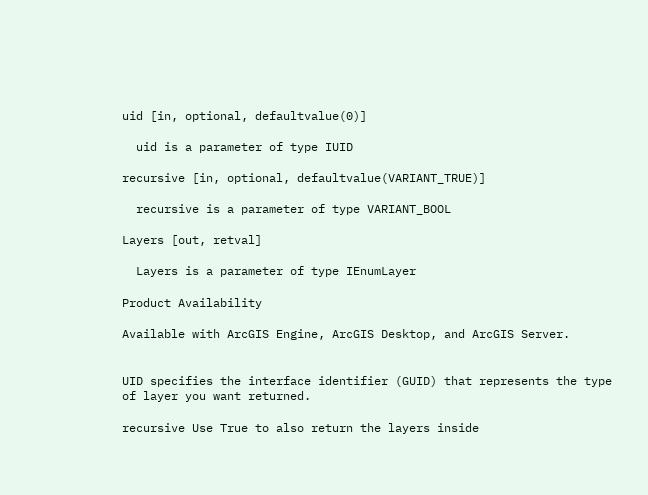uid [in, optional, defaultvalue(0)]

  uid is a parameter of type IUID

recursive [in, optional, defaultvalue(VARIANT_TRUE)]

  recursive is a parameter of type VARIANT_BOOL

Layers [out, retval]

  Layers is a parameter of type IEnumLayer

Product Availability

Available with ArcGIS Engine, ArcGIS Desktop, and ArcGIS Server.


UID specifies the interface identifier (GUID) that represents the type of layer you want returned.

recursive Use True to also return the layers inside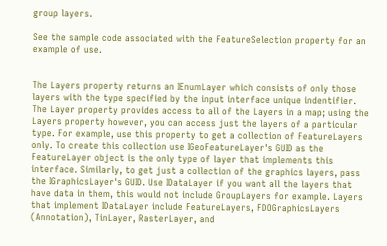group layers.

See the sample code associated with the FeatureSelection property for an example of use.


The Layers property returns an IEnumLayer which consists of only those layers with the type specified by the input interface unique indentifier. The Layer property provides access to all of the Layers in a map; using the Layers property however, you can access just the layers of a particular type. For example, use this property to get a collection of FeatureLayers only. To create this collection use IGeoFeatureLayer's GUID as the FeatureLayer object is the only type of layer that implements this interface. Similarly, to get just a collection of the graphics layers, pass the IGraphicsLayer's GUID. Use IDataLayer if you want all the layers that have data in them, this would not include GroupLayers for example. Layers that implement IDataLayer include FeatureLayers, FDOGraphicsLayers (Annotation), TinLayer, RasterLayer, and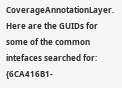CoverageAnnotationLayer.
Here are the GUIDs for some of the common intefaces searched for:
{6CA416B1-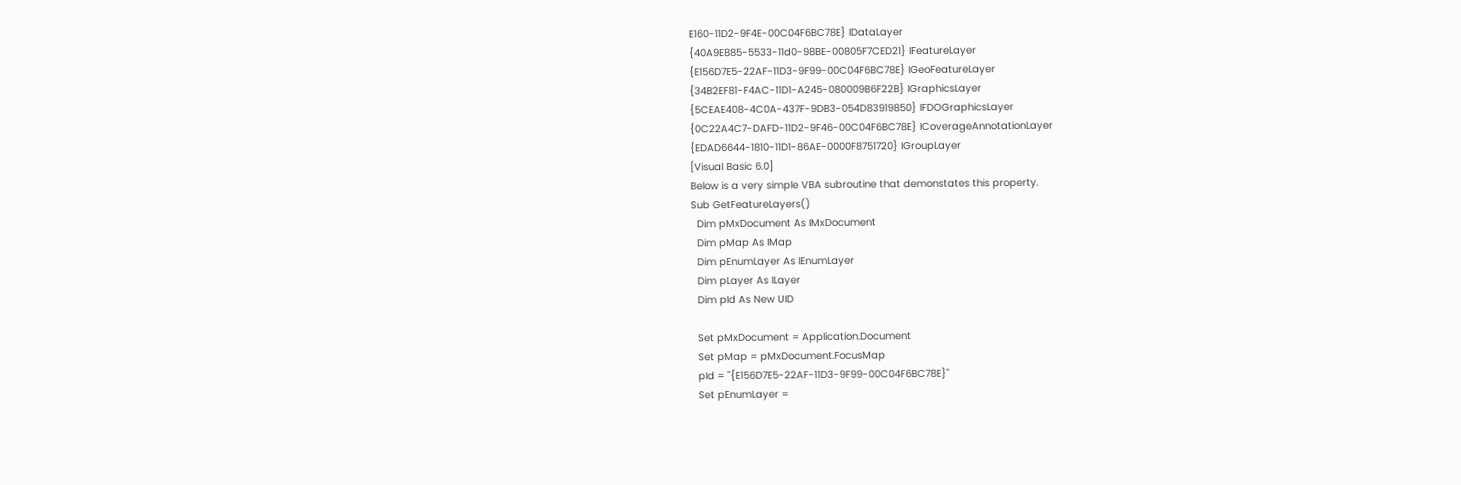E160-11D2-9F4E-00C04F6BC78E} IDataLayer
{40A9E885-5533-11d0-98BE-00805F7CED21} IFeatureLayer
{E156D7E5-22AF-11D3-9F99-00C04F6BC78E} IGeoFeatureLayer
{34B2EF81-F4AC-11D1-A245-080009B6F22B} IGraphicsLayer
{5CEAE408-4C0A-437F-9DB3-054D83919850} IFDOGraphicsLayer
{0C22A4C7-DAFD-11D2-9F46-00C04F6BC78E} ICoverageAnnotationLayer
{EDAD6644-1810-11D1-86AE-0000F8751720} IGroupLayer
[Visual Basic 6.0]
Below is a very simple VBA subroutine that demonstates this property.
Sub GetFeatureLayers()
  Dim pMxDocument As IMxDocument
  Dim pMap As IMap
  Dim pEnumLayer As IEnumLayer
  Dim pLayer As ILayer
  Dim pId As New UID

  Set pMxDocument = Application.Document
  Set pMap = pMxDocument.FocusMap
  pId = "{E156D7E5-22AF-11D3-9F99-00C04F6BC78E}"
  Set pEnumLayer =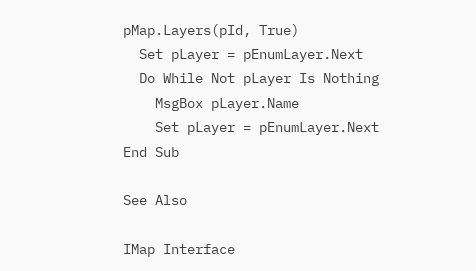pMap.Layers(pId, True)
  Set pLayer = pEnumLayer.Next
  Do While Not pLayer Is Nothing
    MsgBox pLayer.Name
    Set pLayer = pEnumLayer.Next
End Sub

See Also

IMap Interface